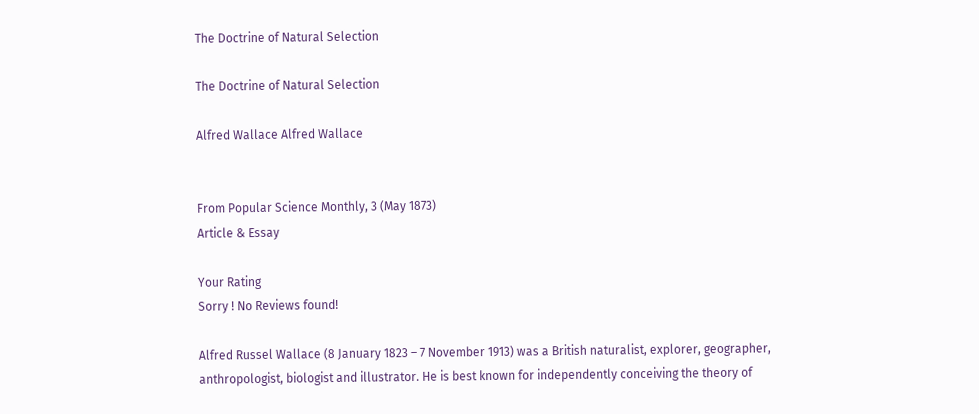The Doctrine of Natural Selection

The Doctrine of Natural Selection

Alfred Wallace Alfred Wallace


From Popular Science Monthly, 3 (May 1873)
Article & Essay

Your Rating
Sorry ! No Reviews found!

Alfred Russel Wallace (8 January 1823 – 7 November 1913) was a British naturalist, explorer, geographer, anthropologist, biologist and illustrator. He is best known for independently conceiving the theory of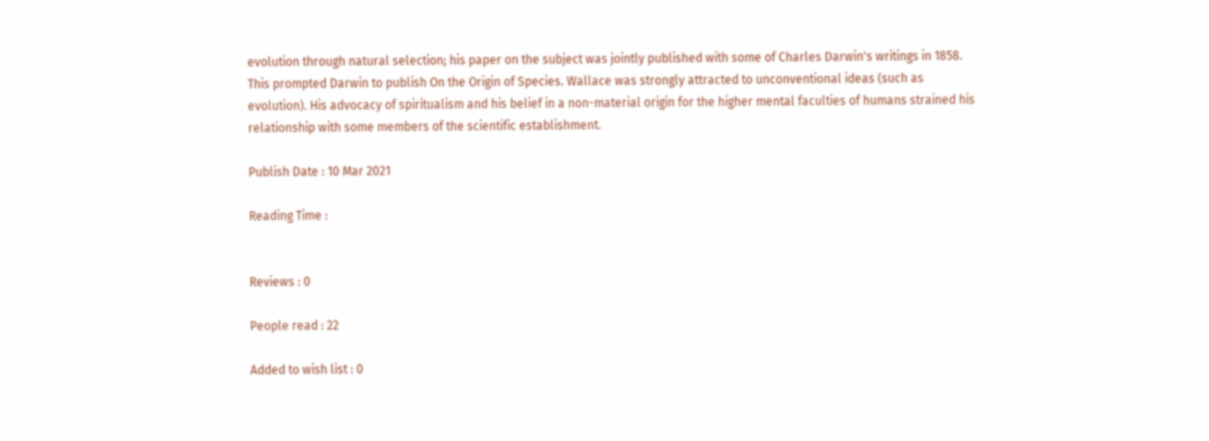evolution through natural selection; his paper on the subject was jointly published with some of Charles Darwin's writings in 1858. This prompted Darwin to publish On the Origin of Species. Wallace was strongly attracted to unconventional ideas (such as evolution). His advocacy of spiritualism and his belief in a non-material origin for the higher mental faculties of humans strained his relationship with some members of the scientific establishment.

Publish Date : 10 Mar 2021

Reading Time :


Reviews : 0

People read : 22

Added to wish list : 0